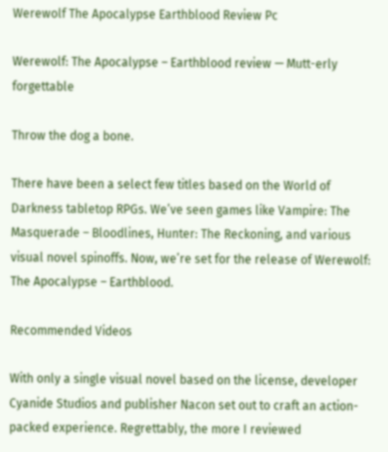Werewolf The Apocalypse Earthblood Review Pc

Werewolf: The Apocalypse – Earthblood review — Mutt-erly forgettable

Throw the dog a bone.

There have been a select few titles based on the World of Darkness tabletop RPGs. We’ve seen games like Vampire: The Masquerade – Bloodlines, Hunter: The Reckoning, and various visual novel spinoffs. Now, we’re set for the release of Werewolf: The Apocalypse – Earthblood.

Recommended Videos

With only a single visual novel based on the license, developer Cyanide Studios and publisher Nacon set out to craft an action-packed experience. Regrettably, the more I reviewed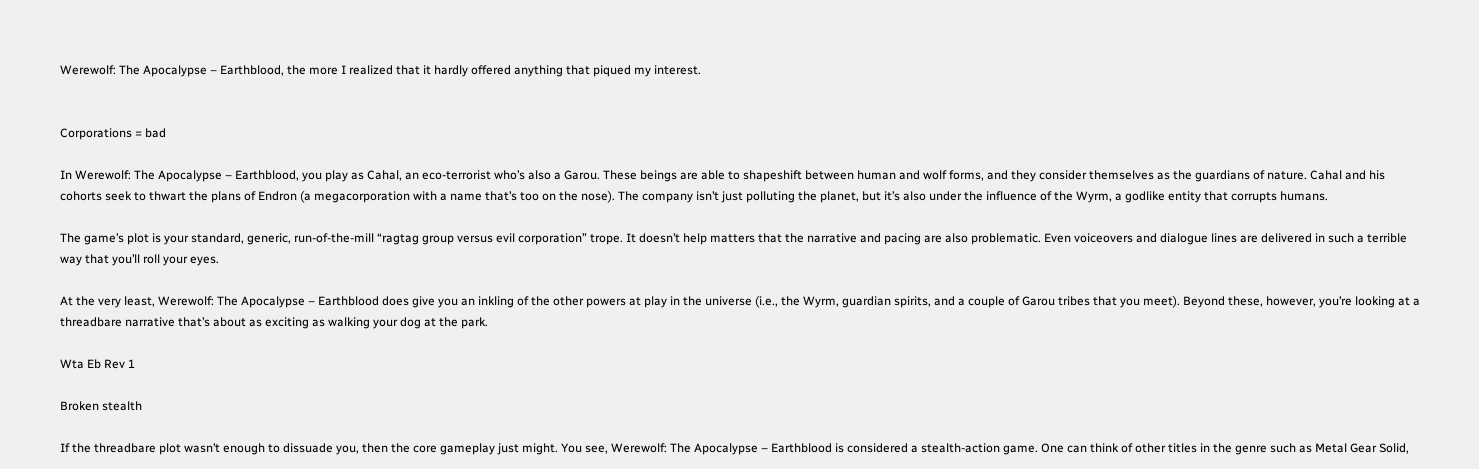Werewolf: The Apocalypse – Earthblood, the more I realized that it hardly offered anything that piqued my interest.


Corporations = bad

In Werewolf: The Apocalypse – Earthblood, you play as Cahal, an eco-terrorist who’s also a Garou. These beings are able to shapeshift between human and wolf forms, and they consider themselves as the guardians of nature. Cahal and his cohorts seek to thwart the plans of Endron (a megacorporation with a name that’s too on the nose). The company isn’t just polluting the planet, but it’s also under the influence of the Wyrm, a godlike entity that corrupts humans.

The game’s plot is your standard, generic, run-of-the-mill “ragtag group versus evil corporation” trope. It doesn’t help matters that the narrative and pacing are also problematic. Even voiceovers and dialogue lines are delivered in such a terrible way that you’ll roll your eyes.

At the very least, Werewolf: The Apocalypse – Earthblood does give you an inkling of the other powers at play in the universe (i.e., the Wyrm, guardian spirits, and a couple of Garou tribes that you meet). Beyond these, however, you’re looking at a threadbare narrative that’s about as exciting as walking your dog at the park.

Wta Eb Rev 1

Broken stealth

If the threadbare plot wasn’t enough to dissuade you, then the core gameplay just might. You see, Werewolf: The Apocalypse – Earthblood is considered a stealth-action game. One can think of other titles in the genre such as Metal Gear Solid,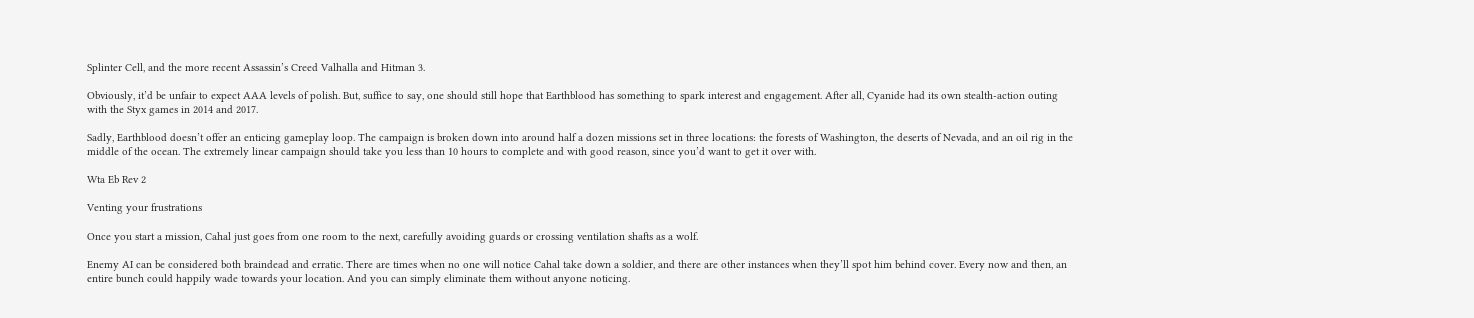Splinter Cell, and the more recent Assassin’s Creed Valhalla and Hitman 3.

Obviously, it’d be unfair to expect AAA levels of polish. But, suffice to say, one should still hope that Earthblood has something to spark interest and engagement. After all, Cyanide had its own stealth-action outing with the Styx games in 2014 and 2017.

Sadly, Earthblood doesn’t offer an enticing gameplay loop. The campaign is broken down into around half a dozen missions set in three locations: the forests of Washington, the deserts of Nevada, and an oil rig in the middle of the ocean. The extremely linear campaign should take you less than 10 hours to complete and with good reason, since you’d want to get it over with.

Wta Eb Rev 2

Venting your frustrations

Once you start a mission, Cahal just goes from one room to the next, carefully avoiding guards or crossing ventilation shafts as a wolf.

Enemy AI can be considered both braindead and erratic. There are times when no one will notice Cahal take down a soldier, and there are other instances when they’ll spot him behind cover. Every now and then, an entire bunch could happily wade towards your location. And you can simply eliminate them without anyone noticing.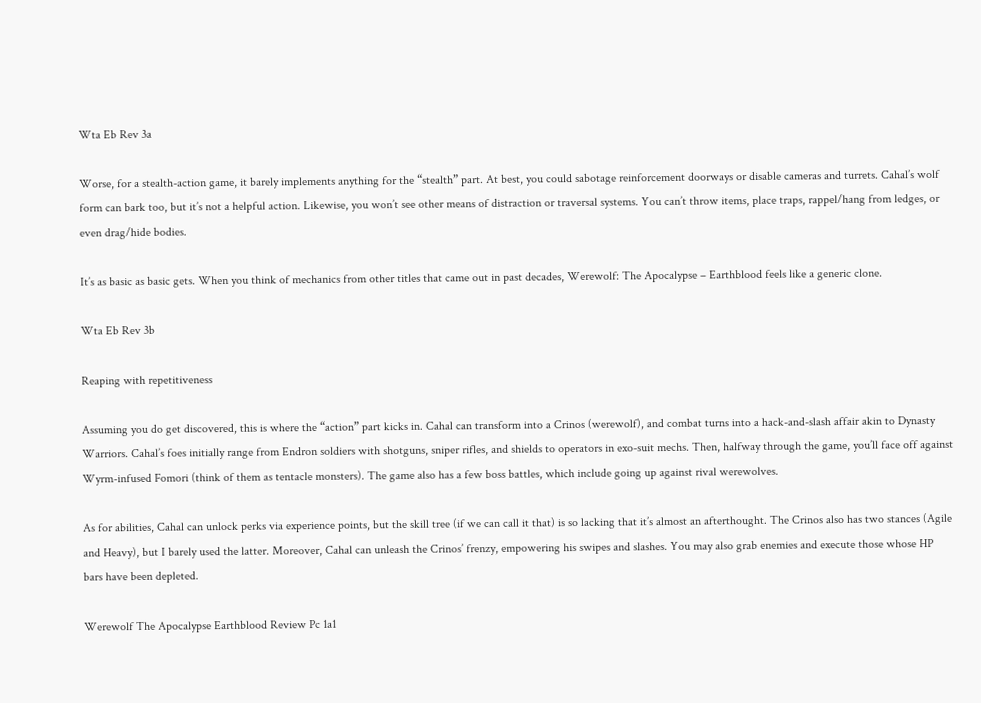Wta Eb Rev 3a

Worse, for a stealth-action game, it barely implements anything for the “stealth” part. At best, you could sabotage reinforcement doorways or disable cameras and turrets. Cahal’s wolf form can bark too, but it’s not a helpful action. Likewise, you won’t see other means of distraction or traversal systems. You can’t throw items, place traps, rappel/hang from ledges, or even drag/hide bodies.

It’s as basic as basic gets. When you think of mechanics from other titles that came out in past decades, Werewolf: The Apocalypse – Earthblood feels like a generic clone.

Wta Eb Rev 3b

Reaping with repetitiveness

Assuming you do get discovered, this is where the “action” part kicks in. Cahal can transform into a Crinos (werewolf), and combat turns into a hack-and-slash affair akin to Dynasty Warriors. Cahal’s foes initially range from Endron soldiers with shotguns, sniper rifles, and shields to operators in exo-suit mechs. Then, halfway through the game, you’ll face off against Wyrm-infused Fomori (think of them as tentacle monsters). The game also has a few boss battles, which include going up against rival werewolves.

As for abilities, Cahal can unlock perks via experience points, but the skill tree (if we can call it that) is so lacking that it’s almost an afterthought. The Crinos also has two stances (Agile and Heavy), but I barely used the latter. Moreover, Cahal can unleash the Crinos’ frenzy, empowering his swipes and slashes. You may also grab enemies and execute those whose HP bars have been depleted.

Werewolf The Apocalypse Earthblood Review Pc 1a1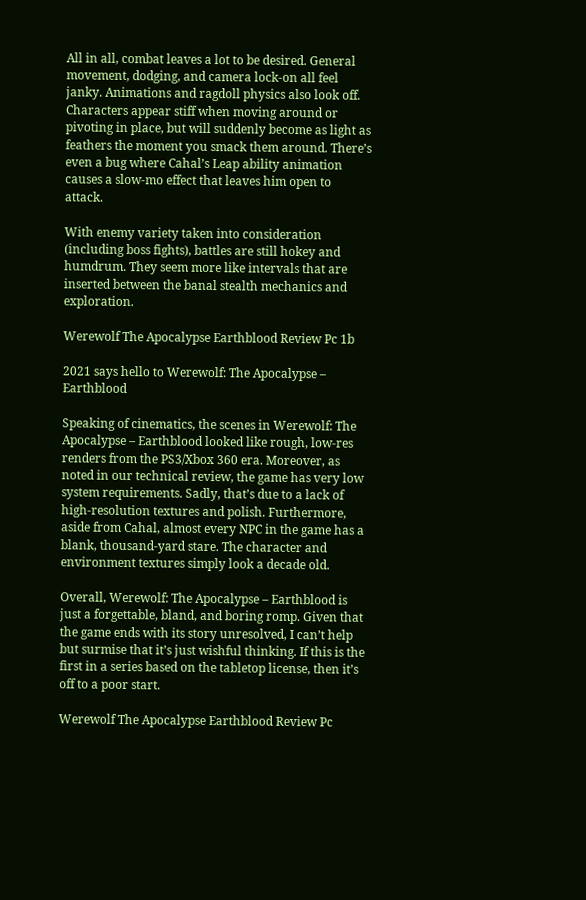All in all, combat leaves a lot to be desired. General movement, dodging, and camera lock-on all feel janky. Animations and ragdoll physics also look off. Characters appear stiff when moving around or pivoting in place, but will suddenly become as light as feathers the moment you smack them around. There’s even a bug where Cahal’s Leap ability animation causes a slow-mo effect that leaves him open to attack.

With enemy variety taken into consideration (including boss fights), battles are still hokey and humdrum. They seem more like intervals that are inserted between the banal stealth mechanics and exploration.

Werewolf The Apocalypse Earthblood Review Pc 1b

2021 says hello to Werewolf: The Apocalypse – Earthblood

Speaking of cinematics, the scenes in Werewolf: The Apocalypse – Earthblood looked like rough, low-res renders from the PS3/Xbox 360 era. Moreover, as noted in our technical review, the game has very low system requirements. Sadly, that’s due to a lack of high-resolution textures and polish. Furthermore, aside from Cahal, almost every NPC in the game has a blank, thousand-yard stare. The character and environment textures simply look a decade old.

Overall, Werewolf: The Apocalypse – Earthblood is just a forgettable, bland, and boring romp. Given that the game ends with its story unresolved, I can’t help but surmise that it’s just wishful thinking. If this is the first in a series based on the tabletop license, then it’s off to a poor start.

Werewolf The Apocalypse Earthblood Review Pc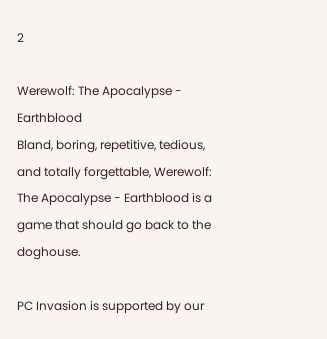2

Werewolf: The Apocalypse - Earthblood
Bland, boring, repetitive, tedious, and totally forgettable, Werewolf: The Apocalypse - Earthblood is a game that should go back to the doghouse.

PC Invasion is supported by our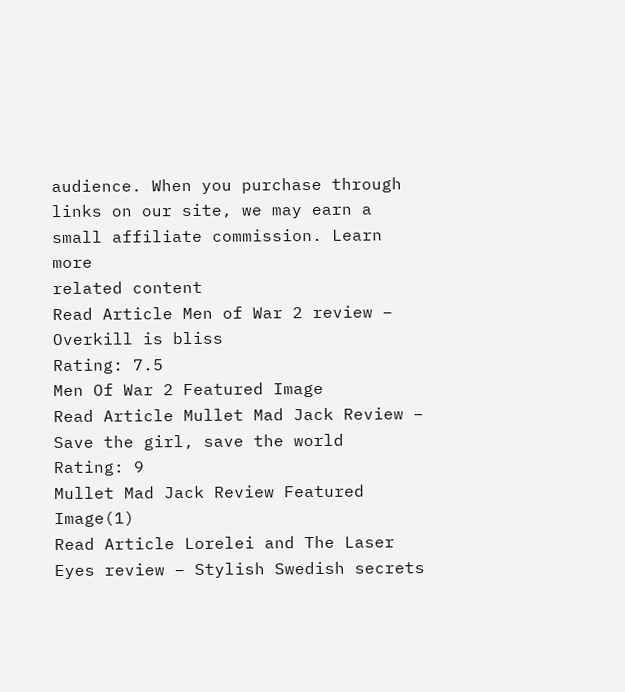audience. When you purchase through links on our site, we may earn a small affiliate commission. Learn more
related content
Read Article Men of War 2 review – Overkill is bliss
Rating: 7.5
Men Of War 2 Featured Image
Read Article Mullet Mad Jack Review – Save the girl, save the world
Rating: 9
Mullet Mad Jack Review Featured Image(1)
Read Article Lorelei and The Laser Eyes review – Stylish Swedish secrets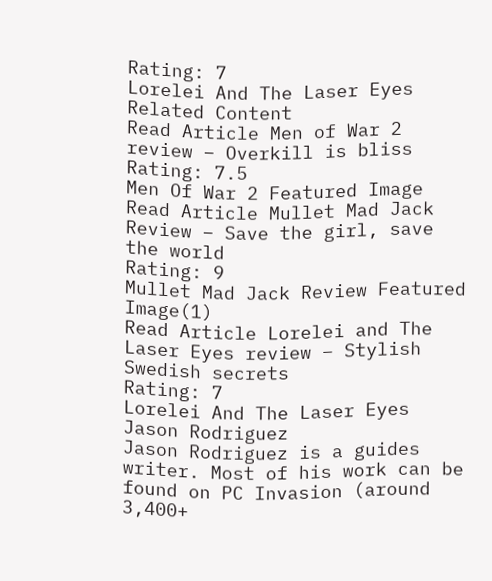Rating: 7
Lorelei And The Laser Eyes
Related Content
Read Article Men of War 2 review – Overkill is bliss
Rating: 7.5
Men Of War 2 Featured Image
Read Article Mullet Mad Jack Review – Save the girl, save the world
Rating: 9
Mullet Mad Jack Review Featured Image(1)
Read Article Lorelei and The Laser Eyes review – Stylish Swedish secrets
Rating: 7
Lorelei And The Laser Eyes
Jason Rodriguez
Jason Rodriguez is a guides writer. Most of his work can be found on PC Invasion (around 3,400+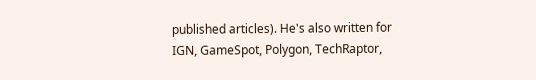published articles). He's also written for IGN, GameSpot, Polygon, TechRaptor,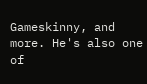Gameskinny, and more. He's also one of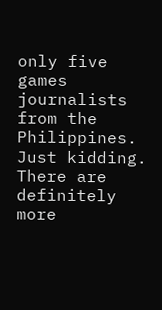only five games journalists from the Philippines. Just kidding. There are definitely more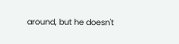around, but he doesn't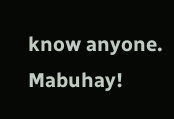know anyone. Mabuhay!